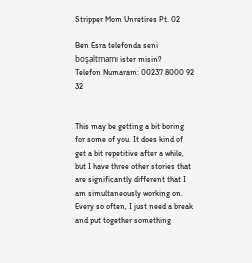Stripper Mom Unretires Pt. 02

Ben Esra telefonda seni boşaltmamı ister misin?
Telefon Numaram: 00237 8000 92 32


This may be getting a bit boring for some of you. It does kind of get a bit repetitive after a while, but I have three other stories that are significantly different that I am simultaneously working on. Every so often, I just need a break and put together something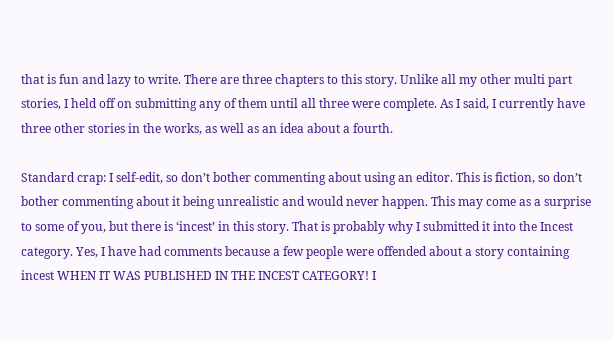that is fun and lazy to write. There are three chapters to this story. Unlike all my other multi part stories, I held off on submitting any of them until all three were complete. As I said, I currently have three other stories in the works, as well as an idea about a fourth.

Standard crap: I self-edit, so don’t bother commenting about using an editor. This is fiction, so don’t bother commenting about it being unrealistic and would never happen. This may come as a surprise to some of you, but there is ‘incest’ in this story. That is probably why I submitted it into the Incest category. Yes, I have had comments because a few people were offended about a story containing incest WHEN IT WAS PUBLISHED IN THE INCEST CATEGORY! I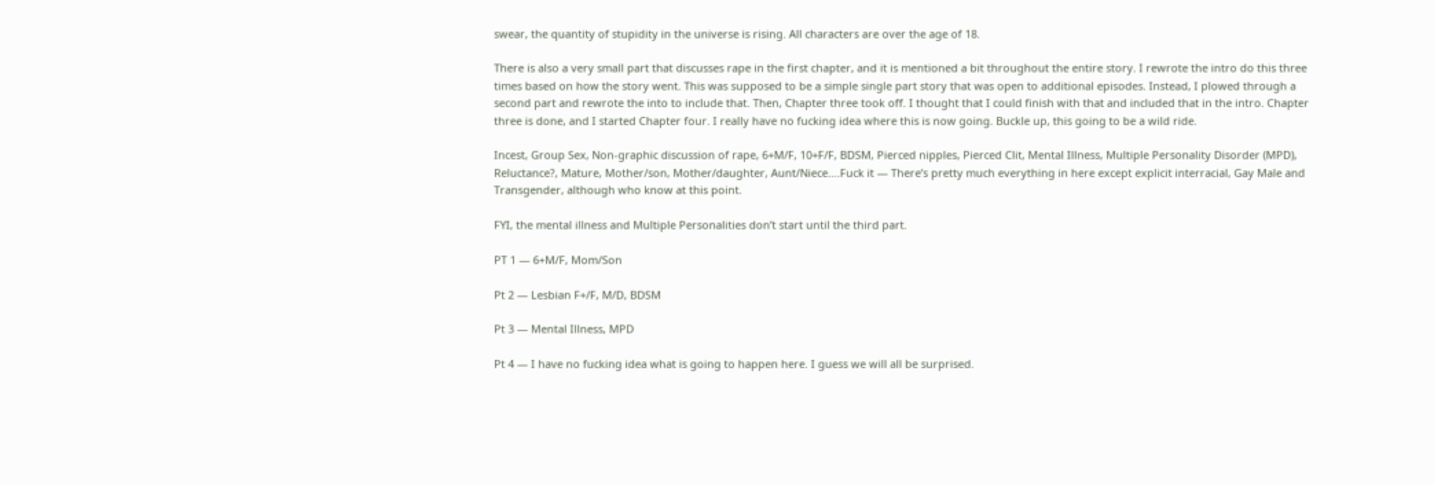swear, the quantity of stupidity in the universe is rising. All characters are over the age of 18.

There is also a very small part that discusses rape in the first chapter, and it is mentioned a bit throughout the entire story. I rewrote the intro do this three times based on how the story went. This was supposed to be a simple single part story that was open to additional episodes. Instead, I plowed through a second part and rewrote the into to include that. Then, Chapter three took off. I thought that I could finish with that and included that in the intro. Chapter three is done, and I started Chapter four. I really have no fucking idea where this is now going. Buckle up, this going to be a wild ride.

Incest, Group Sex, Non-graphic discussion of rape, 6+M/F, 10+F/F, BDSM, Pierced nipples, Pierced Clit, Mental Illness, Multiple Personality Disorder (MPD), Reluctance?, Mature, Mother/son, Mother/daughter, Aunt/Niece….Fuck it — There’s pretty much everything in here except explicit interracial, Gay Male and Transgender, although who know at this point.

FYI, the mental illness and Multiple Personalities don’t start until the third part.

PT 1 — 6+M/F, Mom/Son

Pt 2 — Lesbian F+/F, M/D, BDSM

Pt 3 — Mental Illness, MPD

Pt 4 — I have no fucking idea what is going to happen here. I guess we will all be surprised.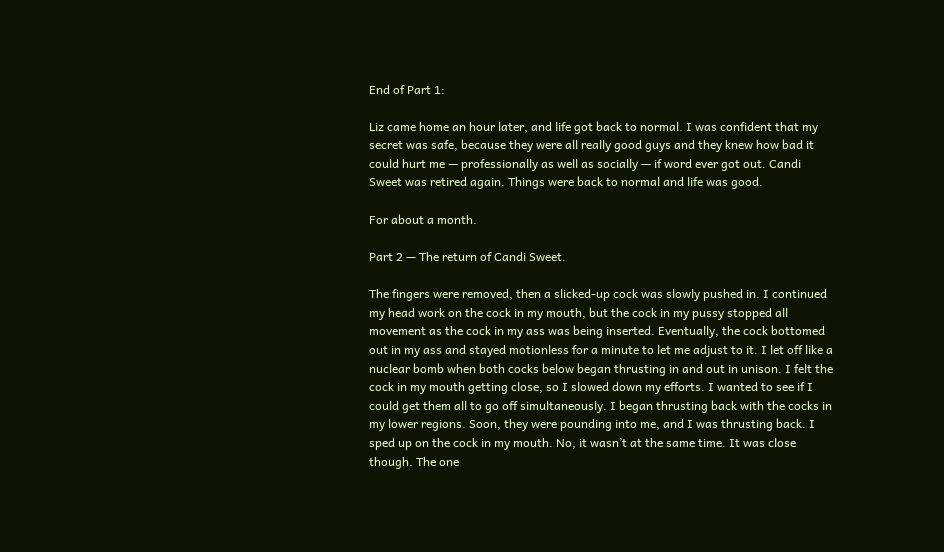End of Part 1:

Liz came home an hour later, and life got back to normal. I was confident that my secret was safe, because they were all really good guys and they knew how bad it could hurt me — professionally as well as socially — if word ever got out. Candi Sweet was retired again. Things were back to normal and life was good.

For about a month.

Part 2 — The return of Candi Sweet.

The fingers were removed, then a slicked-up cock was slowly pushed in. I continued my head work on the cock in my mouth, but the cock in my pussy stopped all movement as the cock in my ass was being inserted. Eventually, the cock bottomed out in my ass and stayed motionless for a minute to let me adjust to it. I let off like a nuclear bomb when both cocks below began thrusting in and out in unison. I felt the cock in my mouth getting close, so I slowed down my efforts. I wanted to see if I could get them all to go off simultaneously. I began thrusting back with the cocks in my lower regions. Soon, they were pounding into me, and I was thrusting back. I sped up on the cock in my mouth. No, it wasn’t at the same time. It was close though. The one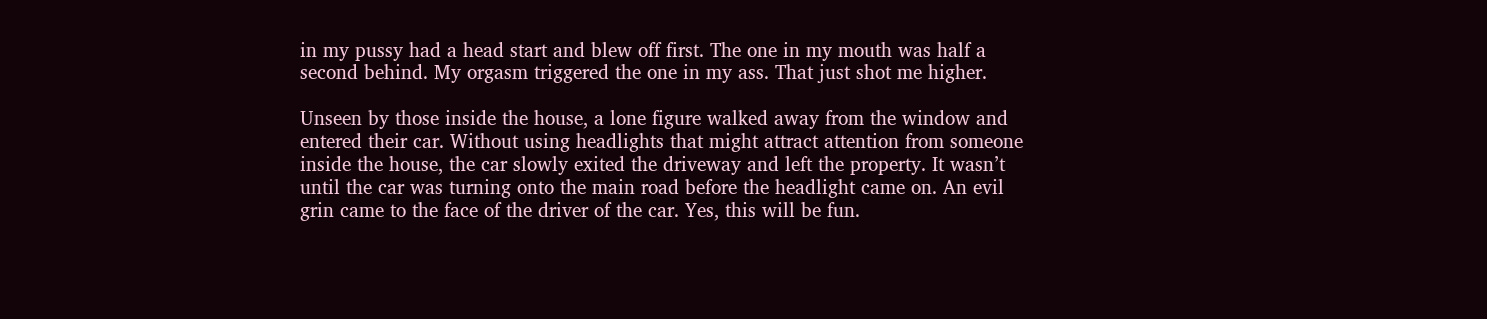in my pussy had a head start and blew off first. The one in my mouth was half a second behind. My orgasm triggered the one in my ass. That just shot me higher.

Unseen by those inside the house, a lone figure walked away from the window and entered their car. Without using headlights that might attract attention from someone inside the house, the car slowly exited the driveway and left the property. It wasn’t until the car was turning onto the main road before the headlight came on. An evil grin came to the face of the driver of the car. Yes, this will be fun.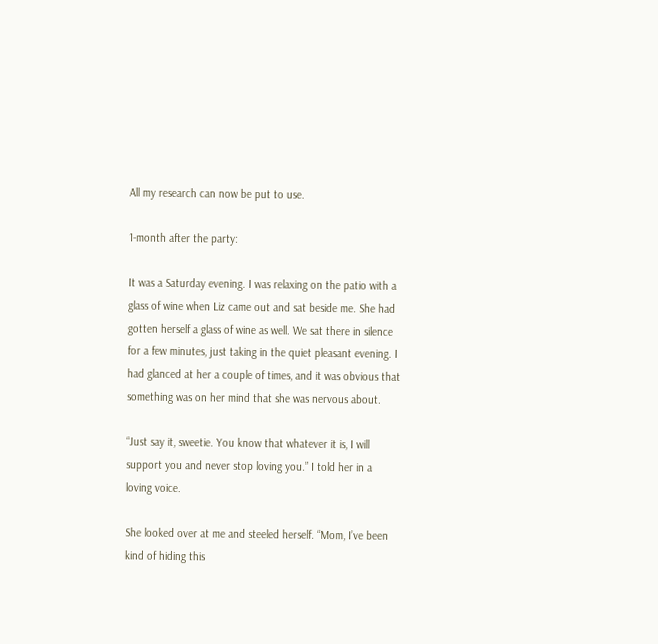All my research can now be put to use.

1-month after the party:

It was a Saturday evening. I was relaxing on the patio with a glass of wine when Liz came out and sat beside me. She had gotten herself a glass of wine as well. We sat there in silence for a few minutes, just taking in the quiet pleasant evening. I had glanced at her a couple of times, and it was obvious that something was on her mind that she was nervous about.

“Just say it, sweetie. You know that whatever it is, I will support you and never stop loving you.” I told her in a loving voice.

She looked over at me and steeled herself. “Mom, I’ve been kind of hiding this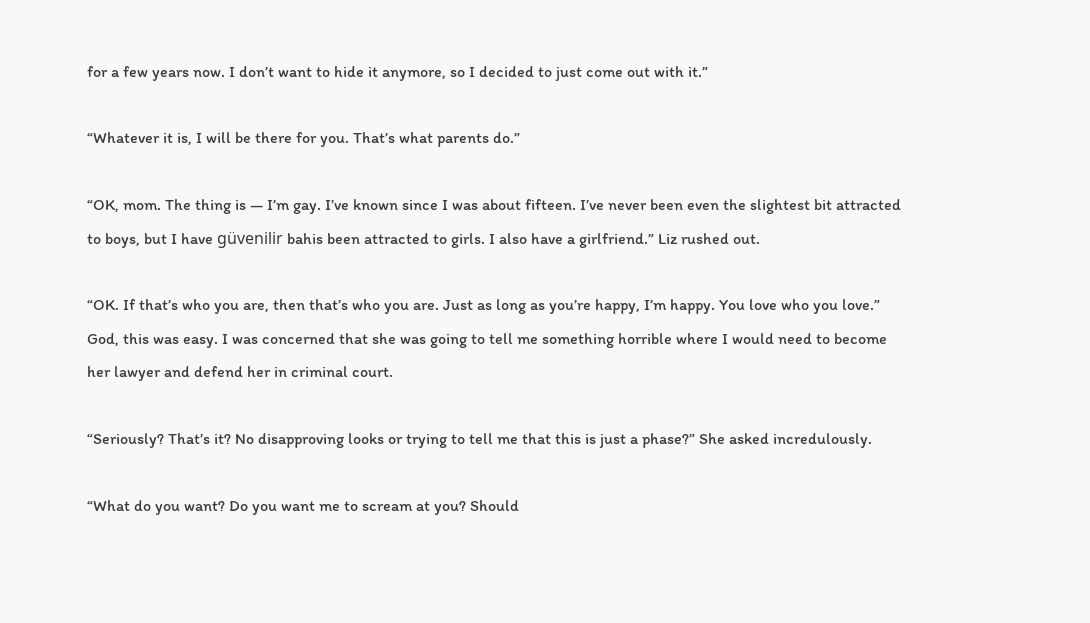for a few years now. I don’t want to hide it anymore, so I decided to just come out with it.”

“Whatever it is, I will be there for you. That’s what parents do.”

“OK, mom. The thing is — I’m gay. I’ve known since I was about fifteen. I’ve never been even the slightest bit attracted to boys, but I have güvenilir bahis been attracted to girls. I also have a girlfriend.” Liz rushed out.

“OK. If that’s who you are, then that’s who you are. Just as long as you’re happy, I’m happy. You love who you love.” God, this was easy. I was concerned that she was going to tell me something horrible where I would need to become her lawyer and defend her in criminal court.

“Seriously? That’s it? No disapproving looks or trying to tell me that this is just a phase?” She asked incredulously.

“What do you want? Do you want me to scream at you? Should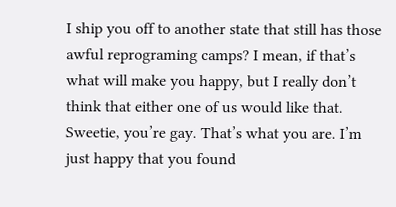I ship you off to another state that still has those awful reprograming camps? I mean, if that’s what will make you happy, but I really don’t think that either one of us would like that. Sweetie, you’re gay. That’s what you are. I’m just happy that you found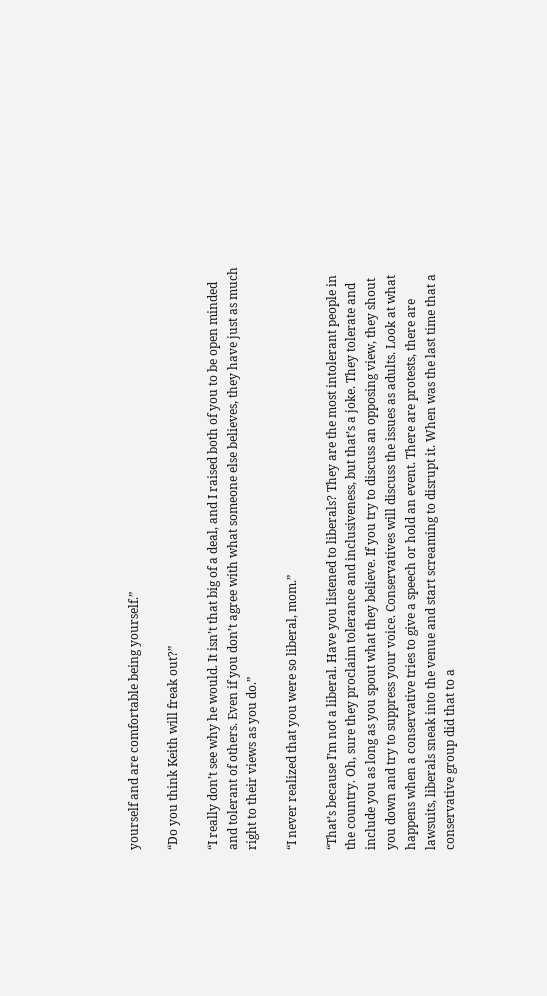yourself and are comfortable being yourself.”

“Do you think Keith will freak out?”

“I really don’t see why he would. It isn’t that big of a deal, and I raised both of you to be open minded and tolerant of others. Even if you don’t agree with what someone else believes, they have just as much right to their views as you do.”

“I never realized that you were so liberal, mom.”

“That’s because I’m not a liberal. Have you listened to liberals? They are the most intolerant people in the country. Oh, sure they proclaim tolerance and inclusiveness, but that’s a joke. They tolerate and include you as long as you spout what they believe. If you try to discuss an opposing view, they shout you down and try to suppress your voice. Conservatives will discuss the issues as adults. Look at what happens when a conservative tries to give a speech or hold an event. There are protests, there are lawsuits, liberals sneak into the venue and start screaming to disrupt it. When was the last time that a conservative group did that to a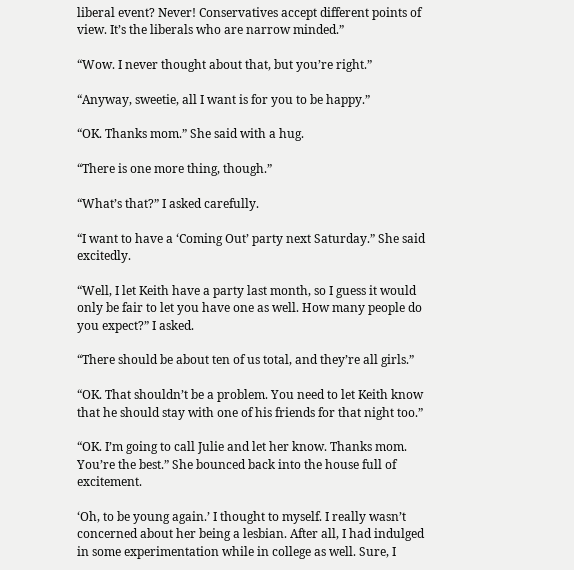liberal event? Never! Conservatives accept different points of view. It’s the liberals who are narrow minded.”

“Wow. I never thought about that, but you’re right.”

“Anyway, sweetie, all I want is for you to be happy.”

“OK. Thanks mom.” She said with a hug.

“There is one more thing, though.”

“What’s that?” I asked carefully.

“I want to have a ‘Coming Out’ party next Saturday.” She said excitedly.

“Well, I let Keith have a party last month, so I guess it would only be fair to let you have one as well. How many people do you expect?” I asked.

“There should be about ten of us total, and they’re all girls.”

“OK. That shouldn’t be a problem. You need to let Keith know that he should stay with one of his friends for that night too.”

“OK. I’m going to call Julie and let her know. Thanks mom. You’re the best.” She bounced back into the house full of excitement.

‘Oh, to be young again.’ I thought to myself. I really wasn’t concerned about her being a lesbian. After all, I had indulged in some experimentation while in college as well. Sure, I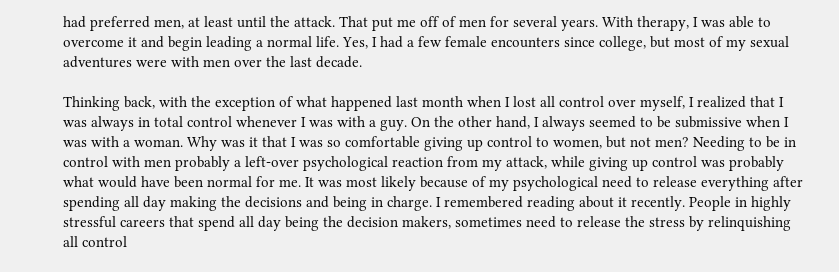had preferred men, at least until the attack. That put me off of men for several years. With therapy, I was able to overcome it and begin leading a normal life. Yes, I had a few female encounters since college, but most of my sexual adventures were with men over the last decade.

Thinking back, with the exception of what happened last month when I lost all control over myself, I realized that I was always in total control whenever I was with a guy. On the other hand, I always seemed to be submissive when I was with a woman. Why was it that I was so comfortable giving up control to women, but not men? Needing to be in control with men probably a left-over psychological reaction from my attack, while giving up control was probably what would have been normal for me. It was most likely because of my psychological need to release everything after spending all day making the decisions and being in charge. I remembered reading about it recently. People in highly stressful careers that spend all day being the decision makers, sometimes need to release the stress by relinquishing all control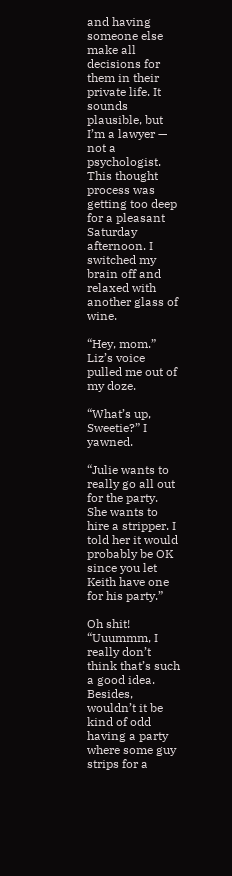and having someone else make all decisions for them in their private life. It sounds plausible, but I’m a lawyer — not a psychologist. This thought process was getting too deep for a pleasant Saturday afternoon. I switched my brain off and relaxed with another glass of wine.

“Hey, mom.” Liz’s voice pulled me out of my doze.

“What’s up, Sweetie?” I yawned.

“Julie wants to really go all out for the party. She wants to hire a stripper. I told her it would probably be OK since you let Keith have one for his party.”

Oh shit! “Uuummm, I really don’t think that’s such a good idea. Besides, wouldn’t it be kind of odd having a party where some guy strips for a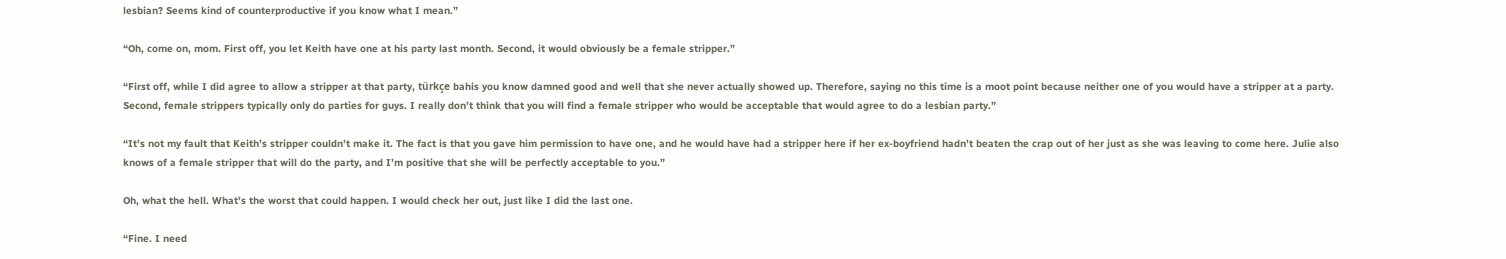lesbian? Seems kind of counterproductive if you know what I mean.”

“Oh, come on, mom. First off, you let Keith have one at his party last month. Second, it would obviously be a female stripper.”

“First off, while I did agree to allow a stripper at that party, türkçe bahis you know damned good and well that she never actually showed up. Therefore, saying no this time is a moot point because neither one of you would have a stripper at a party. Second, female strippers typically only do parties for guys. I really don’t think that you will find a female stripper who would be acceptable that would agree to do a lesbian party.”

“It’s not my fault that Keith’s stripper couldn’t make it. The fact is that you gave him permission to have one, and he would have had a stripper here if her ex-boyfriend hadn’t beaten the crap out of her just as she was leaving to come here. Julie also knows of a female stripper that will do the party, and I’m positive that she will be perfectly acceptable to you.”

Oh, what the hell. What’s the worst that could happen. I would check her out, just like I did the last one.

“Fine. I need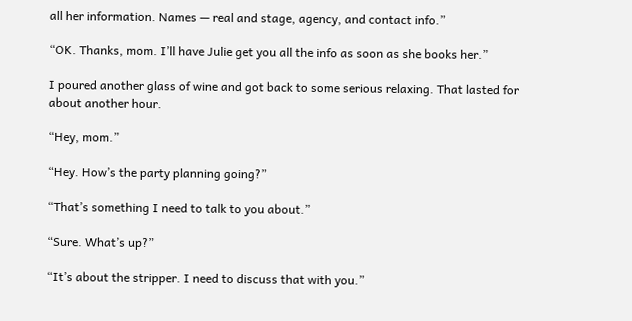all her information. Names — real and stage, agency, and contact info.”

“OK. Thanks, mom. I’ll have Julie get you all the info as soon as she books her.”

I poured another glass of wine and got back to some serious relaxing. That lasted for about another hour.

“Hey, mom.”

“Hey. How’s the party planning going?”

“That’s something I need to talk to you about.”

“Sure. What’s up?”

“It’s about the stripper. I need to discuss that with you.”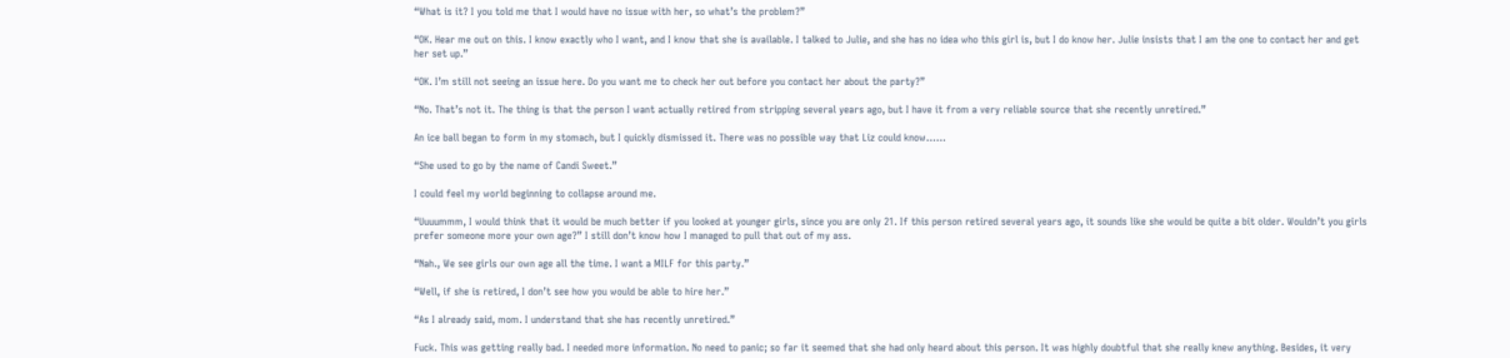“What is it? I you told me that I would have no issue with her, so what’s the problem?”

“OK. Hear me out on this. I know exactly who I want, and I know that she is available. I talked to Julie, and she has no idea who this girl is, but I do know her. Julie insists that I am the one to contact her and get her set up.”

“OK. I’m still not seeing an issue here. Do you want me to check her out before you contact her about the party?”

“No. That’s not it. The thing is that the person I want actually retired from stripping several years ago, but I have it from a very reliable source that she recently unretired.”

An ice ball began to form in my stomach, but I quickly dismissed it. There was no possible way that Liz could know……

“She used to go by the name of Candi Sweet.”

I could feel my world beginning to collapse around me.

“Uuuummm, I would think that it would be much better if you looked at younger girls, since you are only 21. If this person retired several years ago, it sounds like she would be quite a bit older. Wouldn’t you girls prefer someone more your own age?” I still don’t know how I managed to pull that out of my ass.

“Nah., We see girls our own age all the time. I want a MILF for this party.”

“Well, if she is retired, I don’t see how you would be able to hire her.”

“As I already said, mom. I understand that she has recently unretired.”

Fuck. This was getting really bad. I needed more information. No need to panic; so far it seemed that she had only heard about this person. It was highly doubtful that she really knew anything. Besides, it very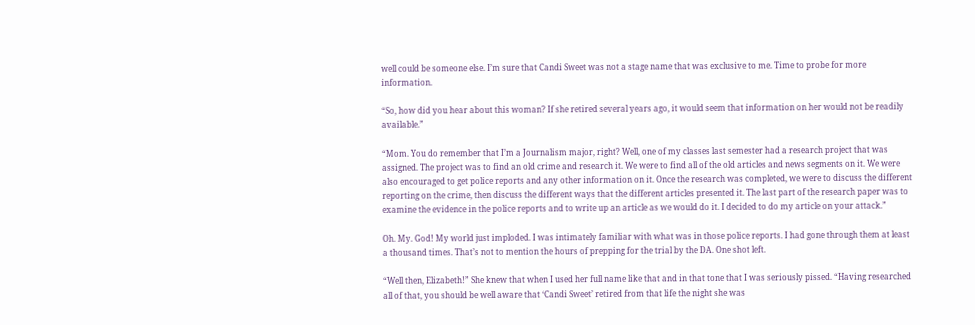well could be someone else. I’m sure that Candi Sweet was not a stage name that was exclusive to me. Time to probe for more information.

“So, how did you hear about this woman? If she retired several years ago, it would seem that information on her would not be readily available.”

“Mom. You do remember that I’m a Journalism major, right? Well, one of my classes last semester had a research project that was assigned. The project was to find an old crime and research it. We were to find all of the old articles and news segments on it. We were also encouraged to get police reports and any other information on it. Once the research was completed, we were to discuss the different reporting on the crime, then discuss the different ways that the different articles presented it. The last part of the research paper was to examine the evidence in the police reports and to write up an article as we would do it. I decided to do my article on your attack.”

Oh. My. God! My world just imploded. I was intimately familiar with what was in those police reports. I had gone through them at least a thousand times. That’s not to mention the hours of prepping for the trial by the DA. One shot left.

“Well then, Elizabeth!” She knew that when I used her full name like that and in that tone that I was seriously pissed. “Having researched all of that, you should be well aware that ‘Candi Sweet’ retired from that life the night she was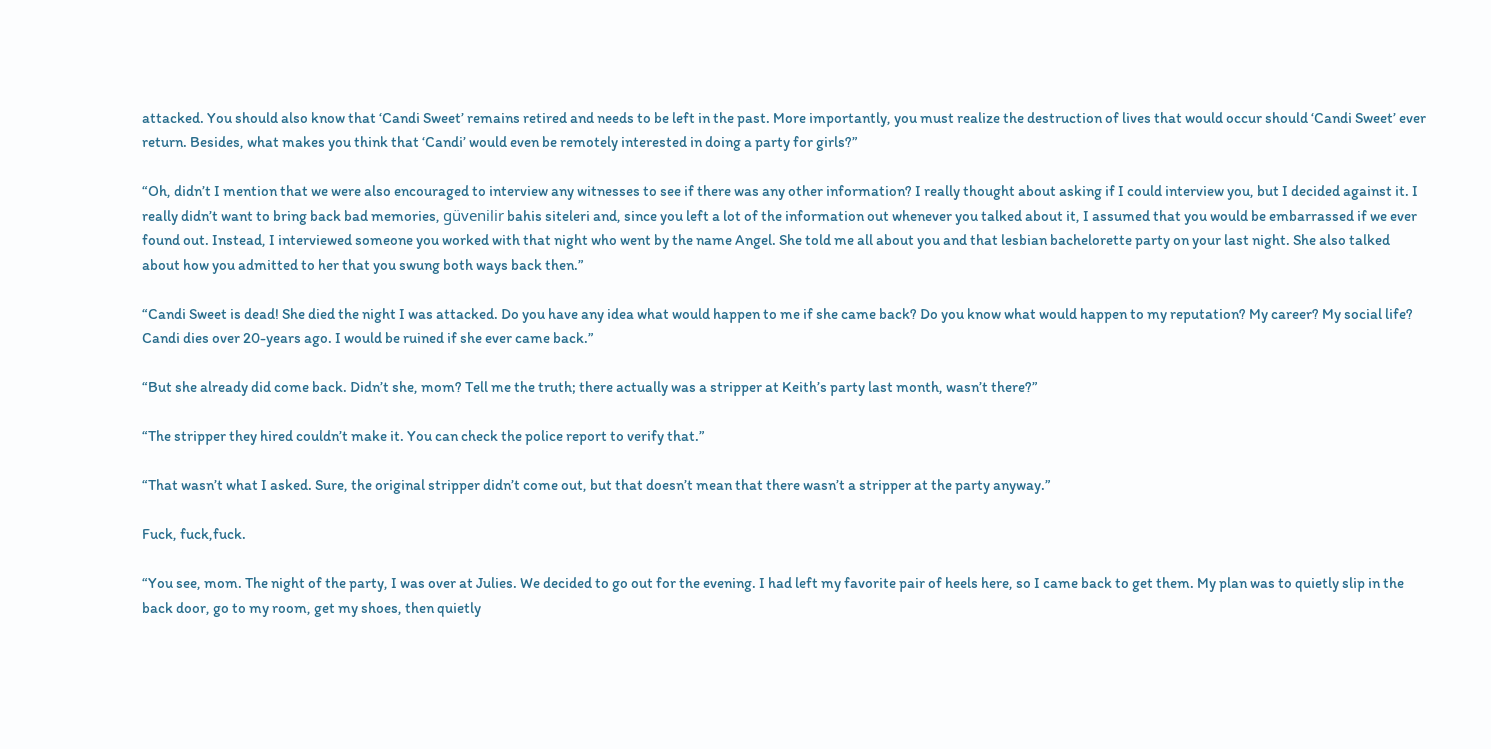attacked. You should also know that ‘Candi Sweet’ remains retired and needs to be left in the past. More importantly, you must realize the destruction of lives that would occur should ‘Candi Sweet’ ever return. Besides, what makes you think that ‘Candi’ would even be remotely interested in doing a party for girls?”

“Oh, didn’t I mention that we were also encouraged to interview any witnesses to see if there was any other information? I really thought about asking if I could interview you, but I decided against it. I really didn’t want to bring back bad memories, güvenilir bahis siteleri and, since you left a lot of the information out whenever you talked about it, I assumed that you would be embarrassed if we ever found out. Instead, I interviewed someone you worked with that night who went by the name Angel. She told me all about you and that lesbian bachelorette party on your last night. She also talked about how you admitted to her that you swung both ways back then.”

“Candi Sweet is dead! She died the night I was attacked. Do you have any idea what would happen to me if she came back? Do you know what would happen to my reputation? My career? My social life? Candi dies over 20-years ago. I would be ruined if she ever came back.”

“But she already did come back. Didn’t she, mom? Tell me the truth; there actually was a stripper at Keith’s party last month, wasn’t there?”

“The stripper they hired couldn’t make it. You can check the police report to verify that.”

“That wasn’t what I asked. Sure, the original stripper didn’t come out, but that doesn’t mean that there wasn’t a stripper at the party anyway.”

Fuck, fuck,fuck.

“You see, mom. The night of the party, I was over at Julies. We decided to go out for the evening. I had left my favorite pair of heels here, so I came back to get them. My plan was to quietly slip in the back door, go to my room, get my shoes, then quietly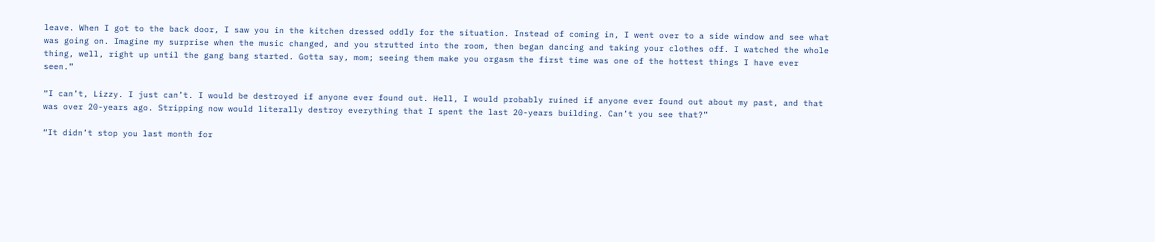leave. When I got to the back door, I saw you in the kitchen dressed oddly for the situation. Instead of coming in, I went over to a side window and see what was going on. Imagine my surprise when the music changed, and you strutted into the room, then began dancing and taking your clothes off. I watched the whole thing, well, right up until the gang bang started. Gotta say, mom; seeing them make you orgasm the first time was one of the hottest things I have ever seen.”

“I can’t, Lizzy. I just can’t. I would be destroyed if anyone ever found out. Hell, I would probably ruined if anyone ever found out about my past, and that was over 20-years ago. Stripping now would literally destroy everything that I spent the last 20-years building. Can’t you see that?”

“It didn’t stop you last month for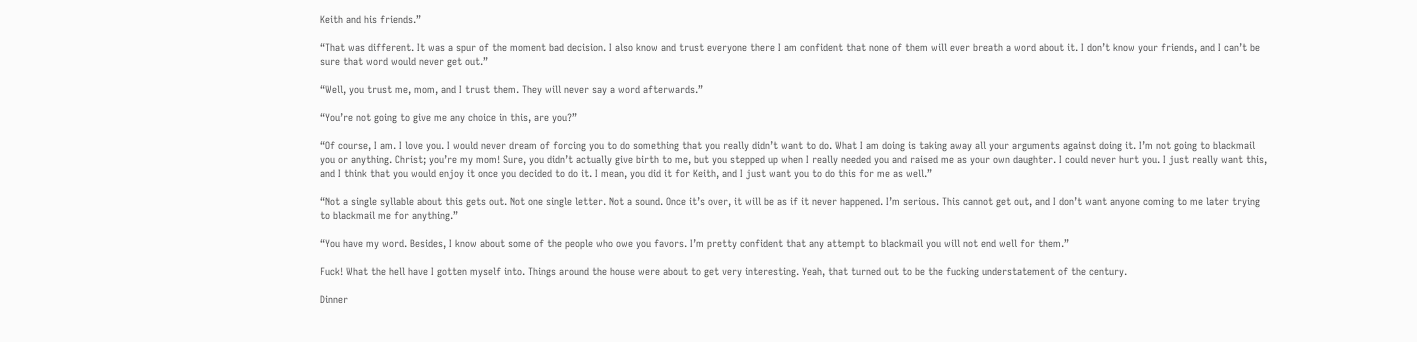Keith and his friends.”

“That was different. It was a spur of the moment bad decision. I also know and trust everyone there I am confident that none of them will ever breath a word about it. I don’t know your friends, and I can’t be sure that word would never get out.”

“Well, you trust me, mom, and I trust them. They will never say a word afterwards.”

“You’re not going to give me any choice in this, are you?”

“Of course, I am. I love you. I would never dream of forcing you to do something that you really didn’t want to do. What I am doing is taking away all your arguments against doing it. I’m not going to blackmail you or anything. Christ; you’re my mom! Sure, you didn’t actually give birth to me, but you stepped up when I really needed you and raised me as your own daughter. I could never hurt you. I just really want this, and I think that you would enjoy it once you decided to do it. I mean, you did it for Keith, and I just want you to do this for me as well.”

“Not a single syllable about this gets out. Not one single letter. Not a sound. Once it’s over, it will be as if it never happened. I’m serious. This cannot get out, and I don’t want anyone coming to me later trying to blackmail me for anything.”

“You have my word. Besides, I know about some of the people who owe you favors. I’m pretty confident that any attempt to blackmail you will not end well for them.”

Fuck! What the hell have I gotten myself into. Things around the house were about to get very interesting. Yeah, that turned out to be the fucking understatement of the century.

Dinner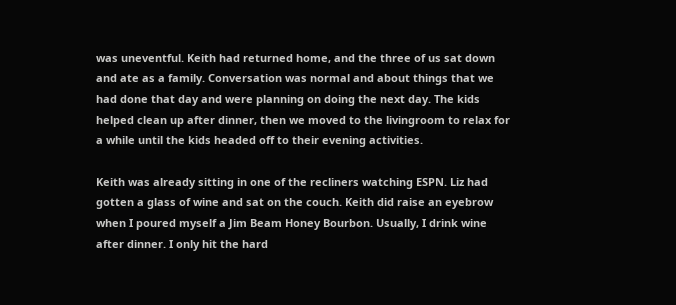was uneventful. Keith had returned home, and the three of us sat down and ate as a family. Conversation was normal and about things that we had done that day and were planning on doing the next day. The kids helped clean up after dinner, then we moved to the livingroom to relax for a while until the kids headed off to their evening activities.

Keith was already sitting in one of the recliners watching ESPN. Liz had gotten a glass of wine and sat on the couch. Keith did raise an eyebrow when I poured myself a Jim Beam Honey Bourbon. Usually, I drink wine after dinner. I only hit the hard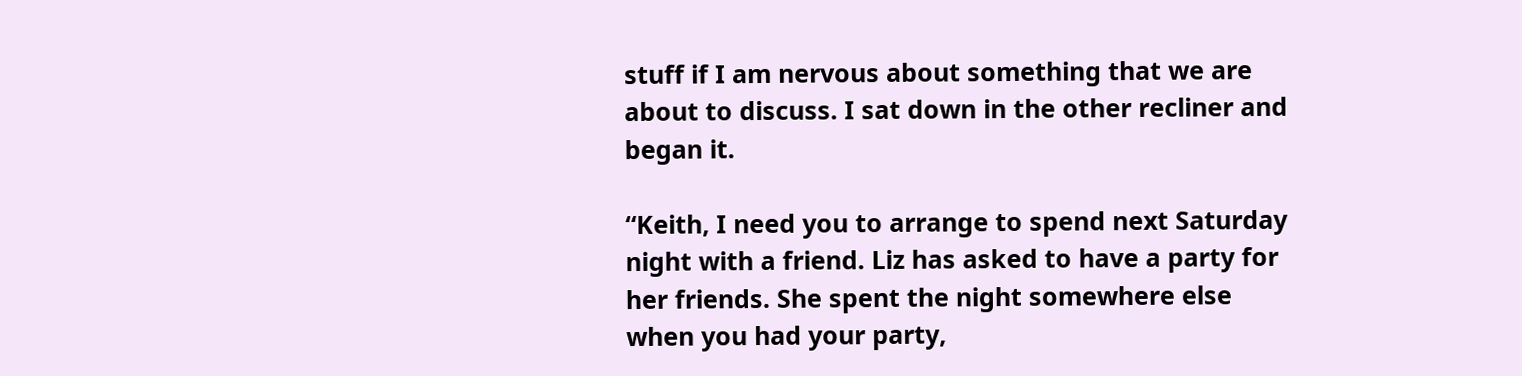stuff if I am nervous about something that we are about to discuss. I sat down in the other recliner and began it.

“Keith, I need you to arrange to spend next Saturday night with a friend. Liz has asked to have a party for her friends. She spent the night somewhere else when you had your party,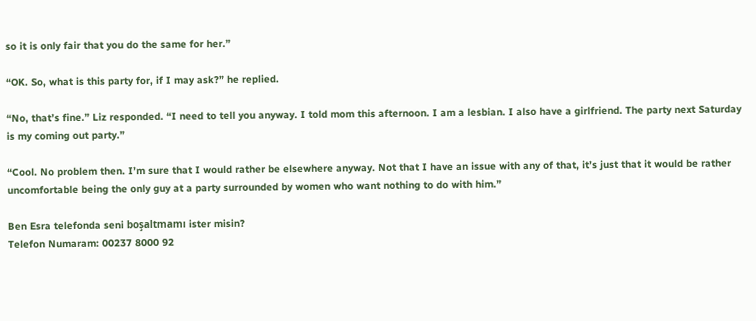so it is only fair that you do the same for her.”

“OK. So, what is this party for, if I may ask?” he replied.

“No, that’s fine.” Liz responded. “I need to tell you anyway. I told mom this afternoon. I am a lesbian. I also have a girlfriend. The party next Saturday is my coming out party.”

“Cool. No problem then. I’m sure that I would rather be elsewhere anyway. Not that I have an issue with any of that, it’s just that it would be rather uncomfortable being the only guy at a party surrounded by women who want nothing to do with him.”

Ben Esra telefonda seni boşaltmamı ister misin?
Telefon Numaram: 00237 8000 92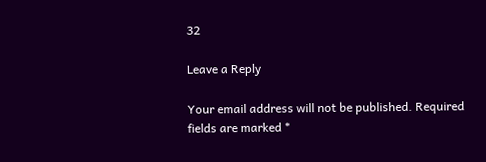32

Leave a Reply

Your email address will not be published. Required fields are marked *